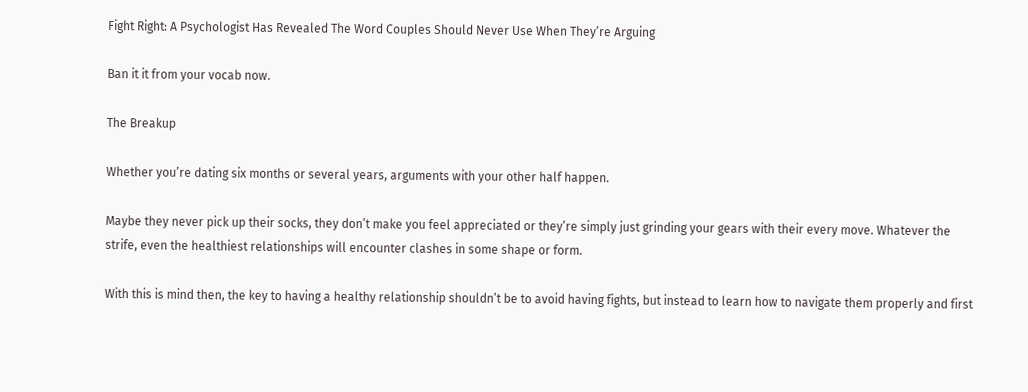Fight Right: A Psychologist Has Revealed The Word Couples Should Never Use When They’re Arguing

Ban it it from your vocab now.

The Breakup

Whether you’re dating six months or several years, arguments with your other half happen.

Maybe they never pick up their socks, they don’t make you feel appreciated or they’re simply just grinding your gears with their every move. Whatever the strife, even the healthiest relationships will encounter clashes in some shape or form.

With this is mind then, the key to having a healthy relationship shouldn’t be to avoid having fights, but instead to learn how to navigate them properly and first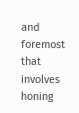and foremost that involves honing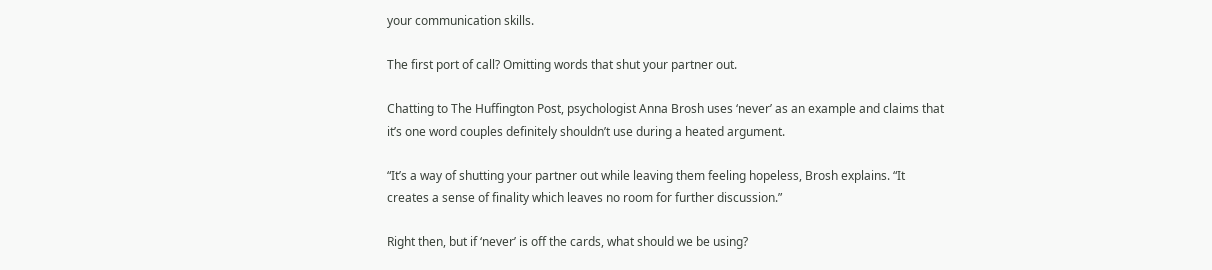your communication skills.

The first port of call? Omitting words that shut your partner out.

Chatting to The Huffington Post, psychologist Anna Brosh uses ‘never’ as an example and claims that it’s one word couples definitely shouldn’t use during a heated argument.

“It’s a way of shutting your partner out while leaving them feeling hopeless, Brosh explains. “It creates a sense of finality which leaves no room for further discussion.”

Right then, but if ‘never’ is off the cards, what should we be using?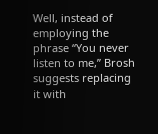Well, instead of employing the phrase “You never listen to me,” Brosh suggests replacing it with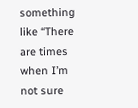something like “There are times when I’m not sure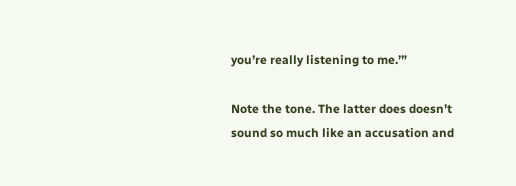you’re really listening to me.’”

Note the tone. The latter does doesn’t sound so much like an accusation and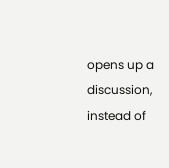opens up a discussion, instead of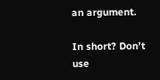an argument.

In short? Don’t use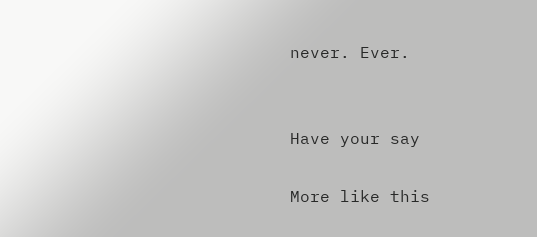never. Ever.


Have your say

More like this